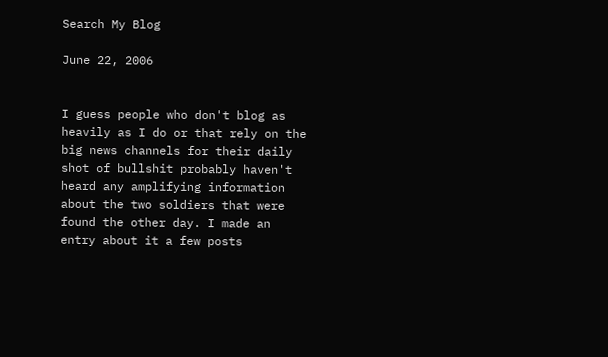Search My Blog

June 22, 2006


I guess people who don't blog as heavily as I do or that rely on the big news channels for their daily shot of bullshit probably haven't heard any amplifying information about the two soldiers that were found the other day. I made an entry about it a few posts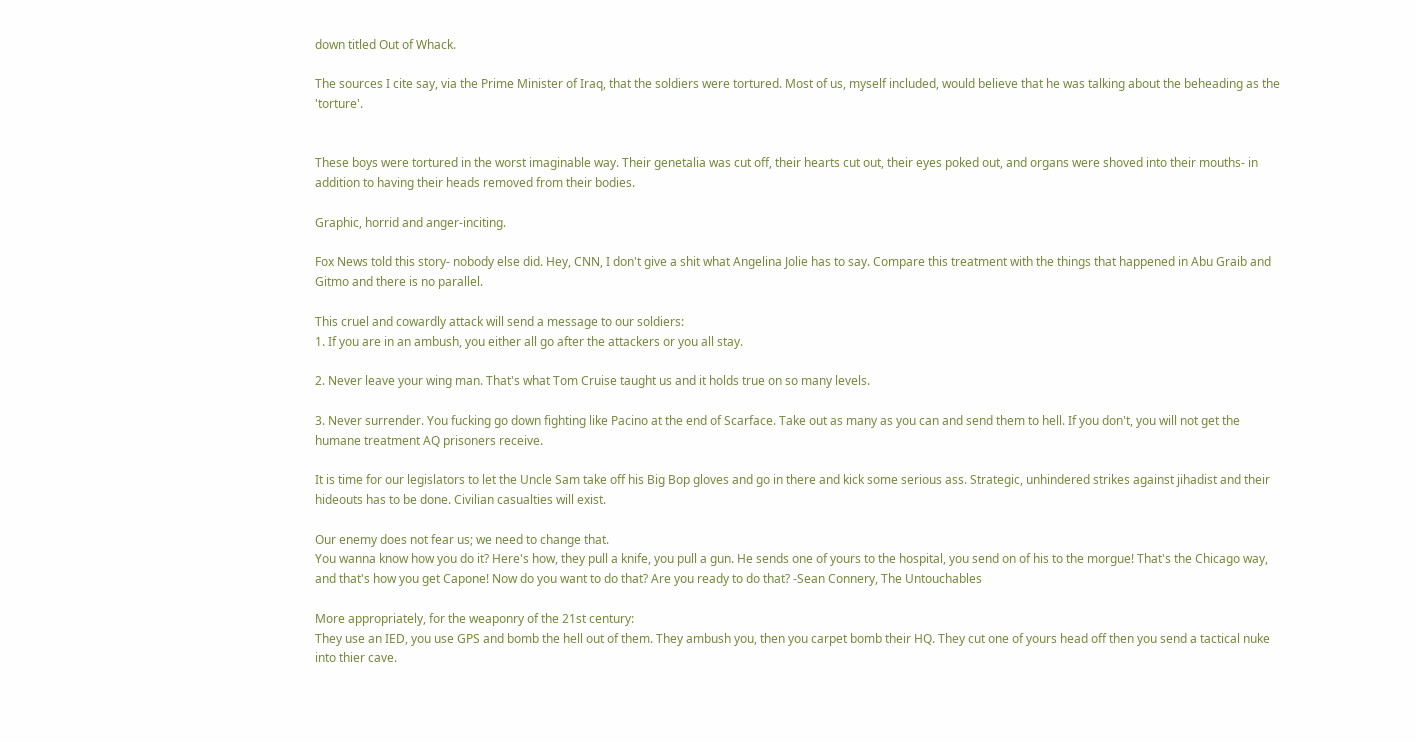down titled Out of Whack.

The sources I cite say, via the Prime Minister of Iraq, that the soldiers were tortured. Most of us, myself included, would believe that he was talking about the beheading as the 'torture'.


These boys were tortured in the worst imaginable way. Their genetalia was cut off, their hearts cut out, their eyes poked out, and organs were shoved into their mouths- in addition to having their heads removed from their bodies.

Graphic, horrid and anger-inciting.

Fox News told this story- nobody else did. Hey, CNN, I don't give a shit what Angelina Jolie has to say. Compare this treatment with the things that happened in Abu Graib and Gitmo and there is no parallel.

This cruel and cowardly attack will send a message to our soldiers:
1. If you are in an ambush, you either all go after the attackers or you all stay.

2. Never leave your wing man. That's what Tom Cruise taught us and it holds true on so many levels.

3. Never surrender. You fucking go down fighting like Pacino at the end of Scarface. Take out as many as you can and send them to hell. If you don't, you will not get the humane treatment AQ prisoners receive.

It is time for our legislators to let the Uncle Sam take off his Big Bop gloves and go in there and kick some serious ass. Strategic, unhindered strikes against jihadist and their hideouts has to be done. Civilian casualties will exist.

Our enemy does not fear us; we need to change that.
You wanna know how you do it? Here's how, they pull a knife, you pull a gun. He sends one of yours to the hospital, you send on of his to the morgue! That's the Chicago way, and that's how you get Capone! Now do you want to do that? Are you ready to do that? -Sean Connery, The Untouchables

More appropriately, for the weaponry of the 21st century:
They use an IED, you use GPS and bomb the hell out of them. They ambush you, then you carpet bomb their HQ. They cut one of yours head off then you send a tactical nuke into thier cave.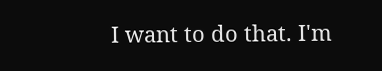I want to do that. I'm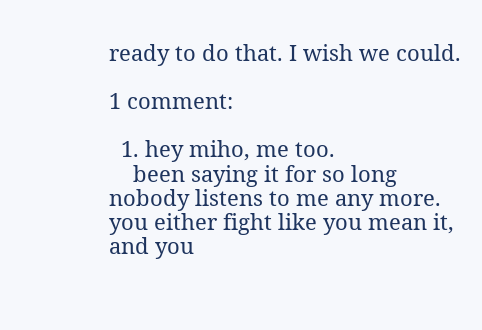ready to do that. I wish we could.

1 comment:

  1. hey miho, me too.
    been saying it for so long nobody listens to me any more. you either fight like you mean it, and you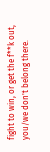fight to win, or get the f**k out, you/we don't belong there.